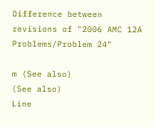Difference between revisions of "2006 AMC 12A Problems/Problem 24"

m (See also)
(See also)
Line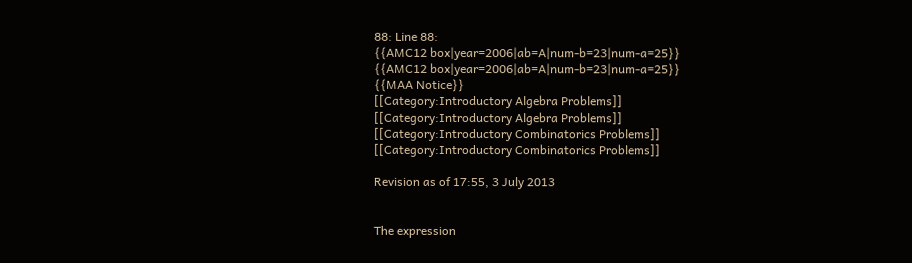88: Line 88:
{{AMC12 box|year=2006|ab=A|num-b=23|num-a=25}}
{{AMC12 box|year=2006|ab=A|num-b=23|num-a=25}}
{{MAA Notice}}
[[Category:Introductory Algebra Problems]]
[[Category:Introductory Algebra Problems]]
[[Category:Introductory Combinatorics Problems]]
[[Category:Introductory Combinatorics Problems]]

Revision as of 17:55, 3 July 2013


The expression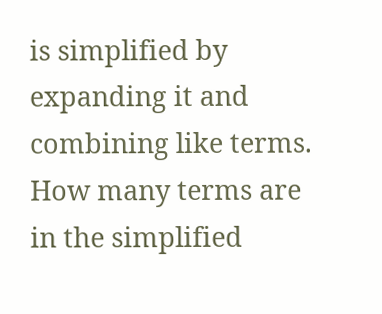is simplified by expanding it and combining like terms. How many terms are in the simplified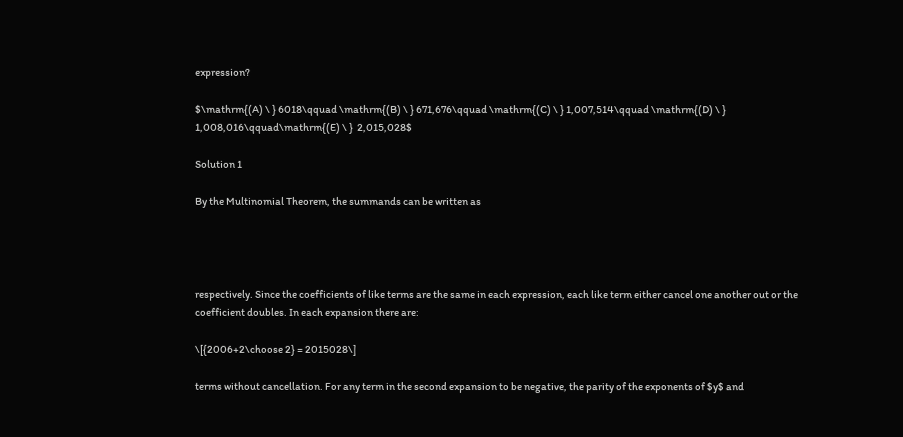expression?

$\mathrm{(A) \ } 6018\qquad \mathrm{(B) \ } 671,676\qquad \mathrm{(C) \ } 1,007,514\qquad \mathrm{(D) \ } 1,008,016\qquad\mathrm{(E) \ }  2,015,028$

Solution 1

By the Multinomial Theorem, the summands can be written as




respectively. Since the coefficients of like terms are the same in each expression, each like term either cancel one another out or the coefficient doubles. In each expansion there are:

\[{2006+2\choose 2} = 2015028\]

terms without cancellation. For any term in the second expansion to be negative, the parity of the exponents of $y$ and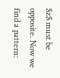$z$ must be opposite. Now we find a pattern: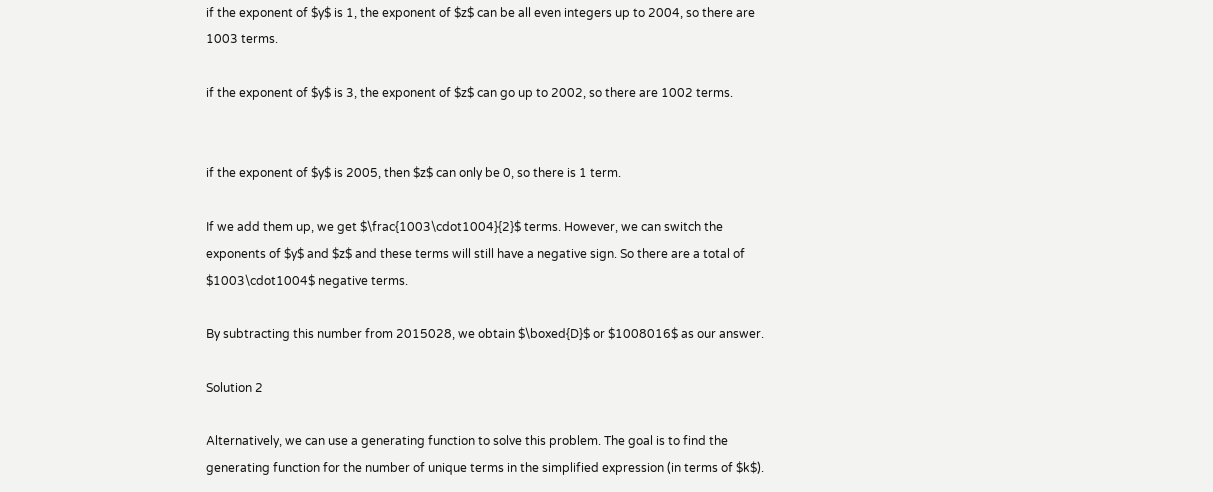if the exponent of $y$ is 1, the exponent of $z$ can be all even integers up to 2004, so there are 1003 terms.

if the exponent of $y$ is 3, the exponent of $z$ can go up to 2002, so there are 1002 terms.


if the exponent of $y$ is 2005, then $z$ can only be 0, so there is 1 term.

If we add them up, we get $\frac{1003\cdot1004}{2}$ terms. However, we can switch the exponents of $y$ and $z$ and these terms will still have a negative sign. So there are a total of $1003\cdot1004$ negative terms.

By subtracting this number from 2015028, we obtain $\boxed{D}$ or $1008016$ as our answer.

Solution 2

Alternatively, we can use a generating function to solve this problem. The goal is to find the generating function for the number of unique terms in the simplified expression (in terms of $k$).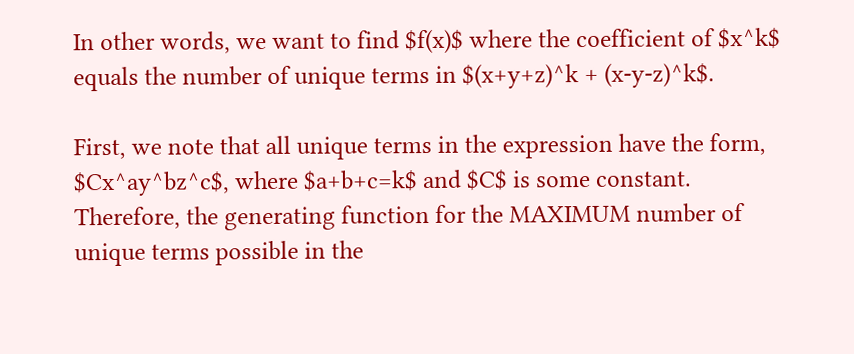In other words, we want to find $f(x)$ where the coefficient of $x^k$ equals the number of unique terms in $(x+y+z)^k + (x-y-z)^k$.

First, we note that all unique terms in the expression have the form, $Cx^ay^bz^c$, where $a+b+c=k$ and $C$ is some constant. Therefore, the generating function for the MAXIMUM number of unique terms possible in the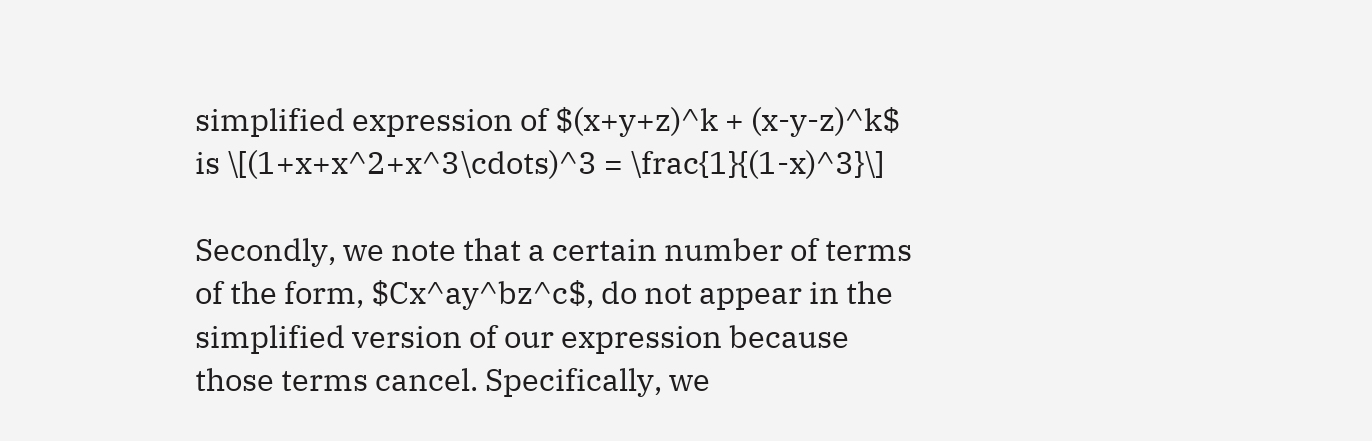simplified expression of $(x+y+z)^k + (x-y-z)^k$ is \[(1+x+x^2+x^3\cdots)^3 = \frac{1}{(1-x)^3}\]

Secondly, we note that a certain number of terms of the form, $Cx^ay^bz^c$, do not appear in the simplified version of our expression because those terms cancel. Specifically, we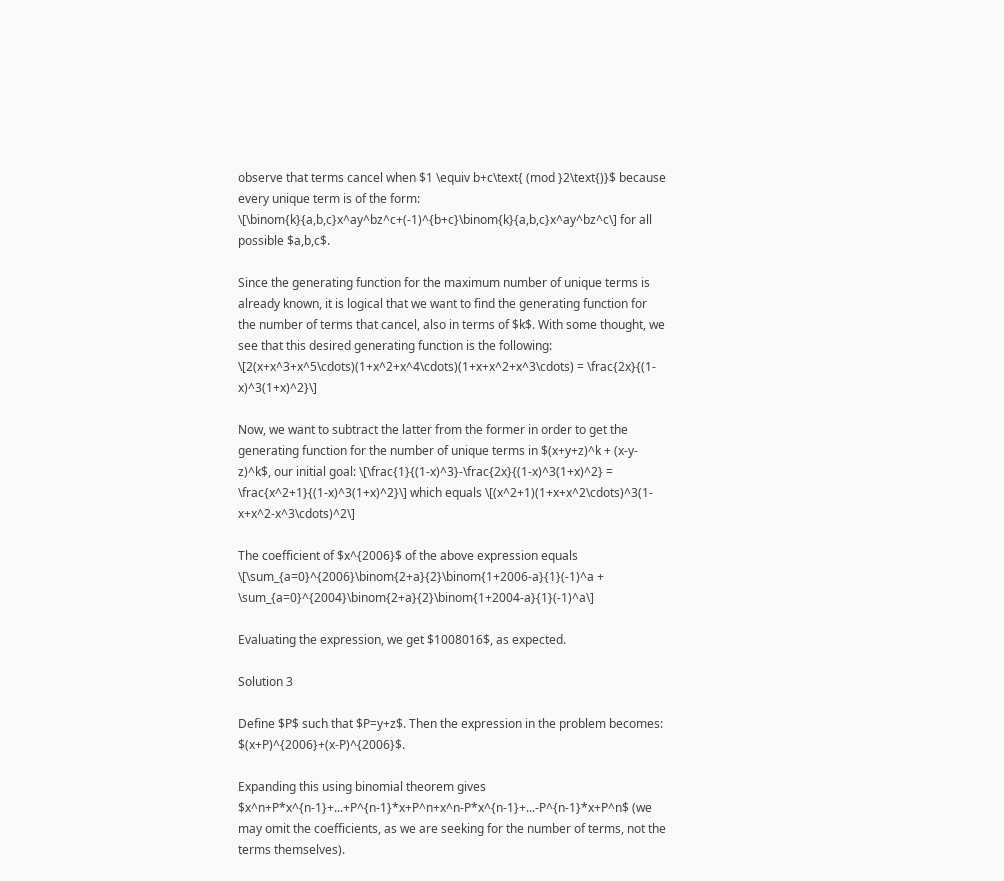observe that terms cancel when $1 \equiv b+c\text{ (mod }2\text{)}$ because every unique term is of the form: \[\binom{k}{a,b,c}x^ay^bz^c+(-1)^{b+c}\binom{k}{a,b,c}x^ay^bz^c\] for all possible $a,b,c$.

Since the generating function for the maximum number of unique terms is already known, it is logical that we want to find the generating function for the number of terms that cancel, also in terms of $k$. With some thought, we see that this desired generating function is the following: \[2(x+x^3+x^5\cdots)(1+x^2+x^4\cdots)(1+x+x^2+x^3\cdots) = \frac{2x}{(1-x)^3(1+x)^2}\]

Now, we want to subtract the latter from the former in order to get the generating function for the number of unique terms in $(x+y+z)^k + (x-y-z)^k$, our initial goal: \[\frac{1}{(1-x)^3}-\frac{2x}{(1-x)^3(1+x)^2} = \frac{x^2+1}{(1-x)^3(1+x)^2}\] which equals \[(x^2+1)(1+x+x^2\cdots)^3(1-x+x^2-x^3\cdots)^2\]

The coefficient of $x^{2006}$ of the above expression equals \[\sum_{a=0}^{2006}\binom{2+a}{2}\binom{1+2006-a}{1}(-1)^a + \sum_{a=0}^{2004}\binom{2+a}{2}\binom{1+2004-a}{1}(-1)^a\]

Evaluating the expression, we get $1008016$, as expected.

Solution 3

Define $P$ such that $P=y+z$. Then the expression in the problem becomes: $(x+P)^{2006}+(x-P)^{2006}$.

Expanding this using binomial theorem gives $x^n+P*x^{n-1}+...+P^{n-1}*x+P^n+x^n-P*x^{n-1}+...-P^{n-1}*x+P^n$ (we may omit the coefficients, as we are seeking for the number of terms, not the terms themselves).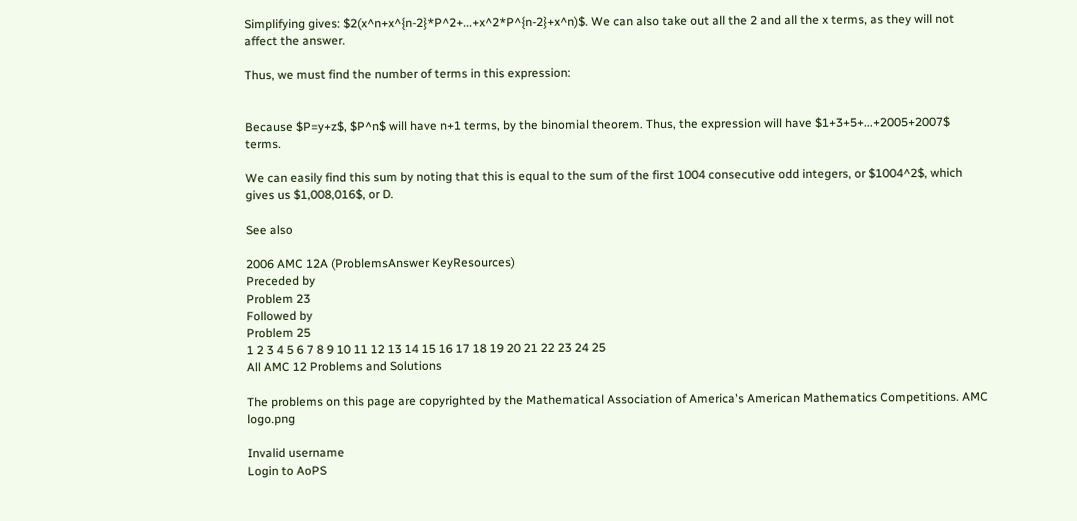Simplifying gives: $2(x^n+x^{n-2}*P^2+...+x^2*P^{n-2}+x^n)$. We can also take out all the 2 and all the x terms, as they will not affect the answer.

Thus, we must find the number of terms in this expression:


Because $P=y+z$, $P^n$ will have n+1 terms, by the binomial theorem. Thus, the expression will have $1+3+5+...+2005+2007$ terms.

We can easily find this sum by noting that this is equal to the sum of the first 1004 consecutive odd integers, or $1004^2$, which gives us $1,008,016$, or D.

See also

2006 AMC 12A (ProblemsAnswer KeyResources)
Preceded by
Problem 23
Followed by
Problem 25
1 2 3 4 5 6 7 8 9 10 11 12 13 14 15 16 17 18 19 20 21 22 23 24 25
All AMC 12 Problems and Solutions

The problems on this page are copyrighted by the Mathematical Association of America's American Mathematics Competitions. AMC logo.png

Invalid username
Login to AoPS